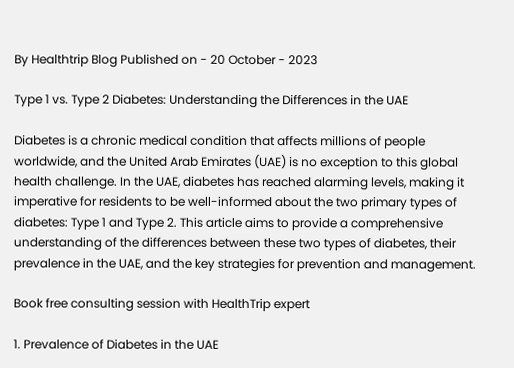By Healthtrip Blog Published on - 20 October - 2023

Type 1 vs. Type 2 Diabetes: Understanding the Differences in the UAE

Diabetes is a chronic medical condition that affects millions of people worldwide, and the United Arab Emirates (UAE) is no exception to this global health challenge. In the UAE, diabetes has reached alarming levels, making it imperative for residents to be well-informed about the two primary types of diabetes: Type 1 and Type 2. This article aims to provide a comprehensive understanding of the differences between these two types of diabetes, their prevalence in the UAE, and the key strategies for prevention and management.

Book free consulting session with HealthTrip expert

1. Prevalence of Diabetes in the UAE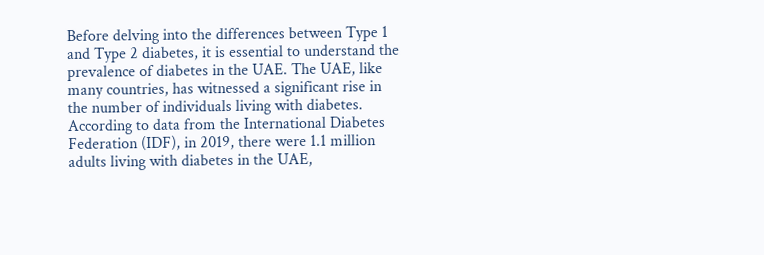Before delving into the differences between Type 1 and Type 2 diabetes, it is essential to understand the prevalence of diabetes in the UAE. The UAE, like many countries, has witnessed a significant rise in the number of individuals living with diabetes. According to data from the International Diabetes Federation (IDF), in 2019, there were 1.1 million adults living with diabetes in the UAE,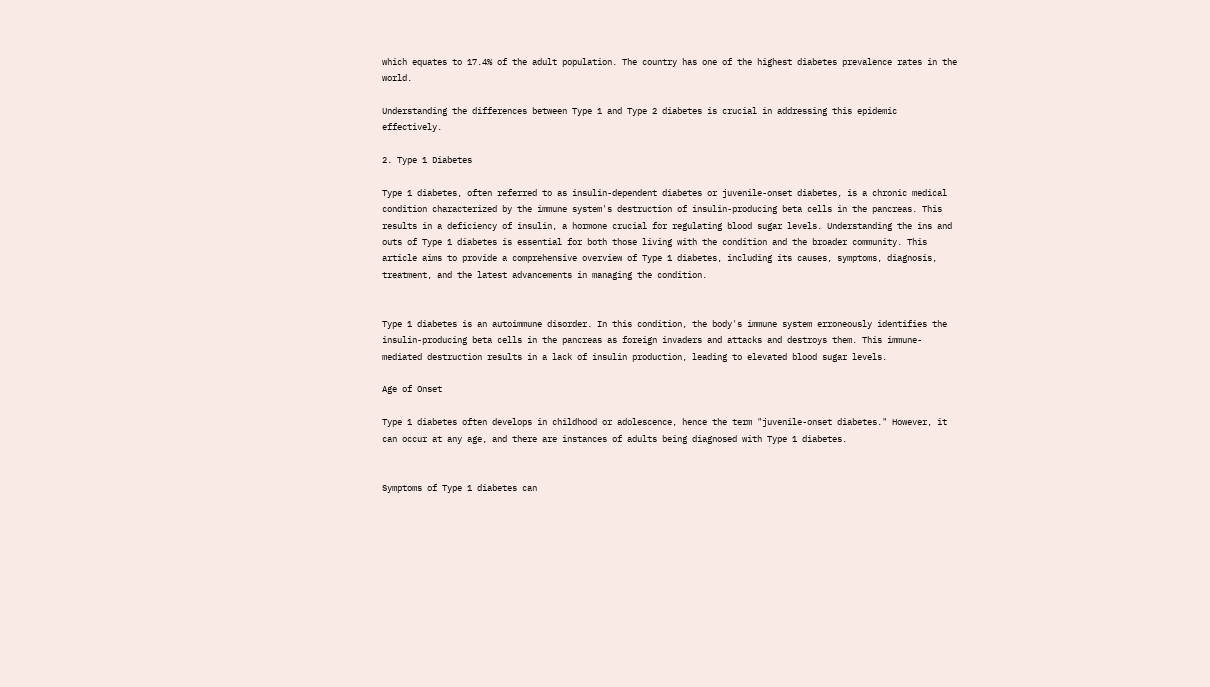which equates to 17.4% of the adult population. The country has one of the highest diabetes prevalence rates in the world.

Understanding the differences between Type 1 and Type 2 diabetes is crucial in addressing this epidemic effectively.

2. Type 1 Diabetes

Type 1 diabetes, often referred to as insulin-dependent diabetes or juvenile-onset diabetes, is a chronic medical condition characterized by the immune system's destruction of insulin-producing beta cells in the pancreas. This results in a deficiency of insulin, a hormone crucial for regulating blood sugar levels. Understanding the ins and outs of Type 1 diabetes is essential for both those living with the condition and the broader community. This article aims to provide a comprehensive overview of Type 1 diabetes, including its causes, symptoms, diagnosis, treatment, and the latest advancements in managing the condition.


Type 1 diabetes is an autoimmune disorder. In this condition, the body's immune system erroneously identifies the insulin-producing beta cells in the pancreas as foreign invaders and attacks and destroys them. This immune-mediated destruction results in a lack of insulin production, leading to elevated blood sugar levels.

Age of Onset

Type 1 diabetes often develops in childhood or adolescence, hence the term "juvenile-onset diabetes." However, it can occur at any age, and there are instances of adults being diagnosed with Type 1 diabetes.


Symptoms of Type 1 diabetes can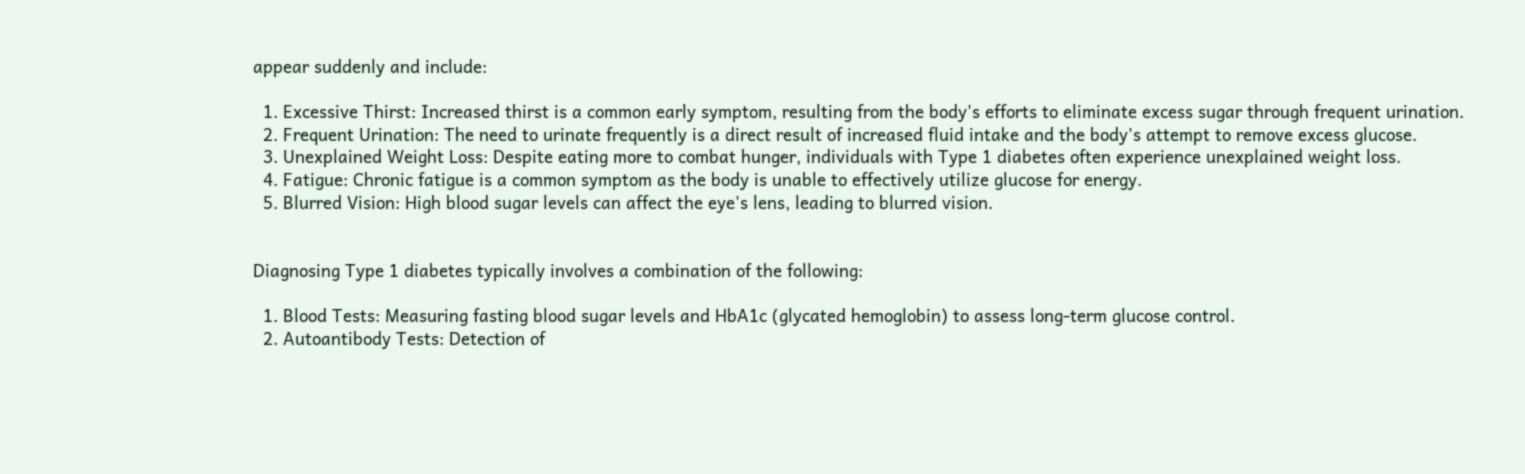appear suddenly and include:

  1. Excessive Thirst: Increased thirst is a common early symptom, resulting from the body's efforts to eliminate excess sugar through frequent urination.
  2. Frequent Urination: The need to urinate frequently is a direct result of increased fluid intake and the body's attempt to remove excess glucose.
  3. Unexplained Weight Loss: Despite eating more to combat hunger, individuals with Type 1 diabetes often experience unexplained weight loss.
  4. Fatigue: Chronic fatigue is a common symptom as the body is unable to effectively utilize glucose for energy.
  5. Blurred Vision: High blood sugar levels can affect the eye's lens, leading to blurred vision.


Diagnosing Type 1 diabetes typically involves a combination of the following:

  1. Blood Tests: Measuring fasting blood sugar levels and HbA1c (glycated hemoglobin) to assess long-term glucose control.
  2. Autoantibody Tests: Detection of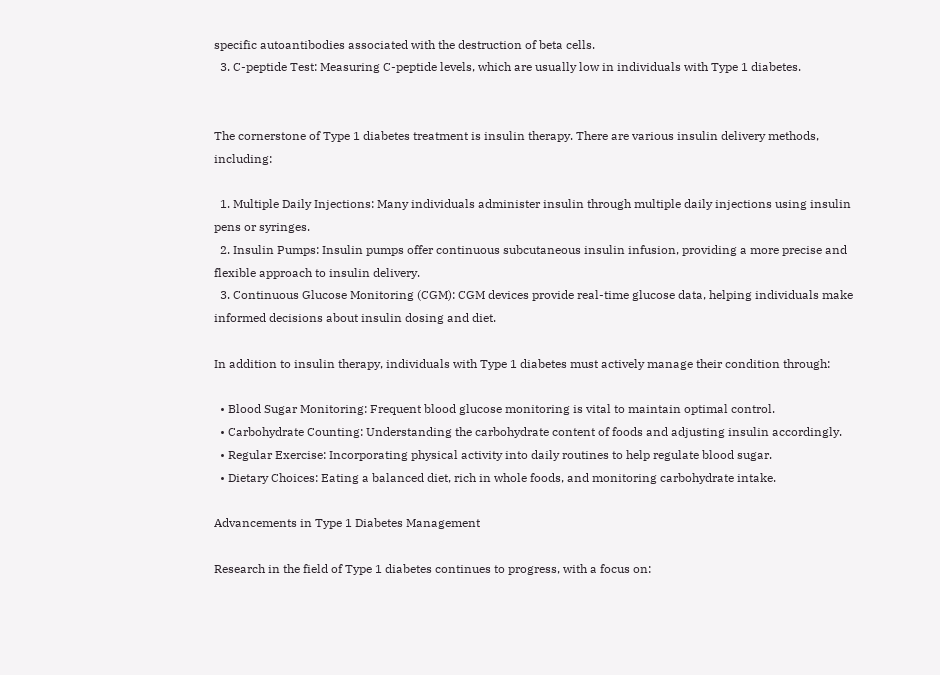specific autoantibodies associated with the destruction of beta cells.
  3. C-peptide Test: Measuring C-peptide levels, which are usually low in individuals with Type 1 diabetes.


The cornerstone of Type 1 diabetes treatment is insulin therapy. There are various insulin delivery methods, including:

  1. Multiple Daily Injections: Many individuals administer insulin through multiple daily injections using insulin pens or syringes.
  2. Insulin Pumps: Insulin pumps offer continuous subcutaneous insulin infusion, providing a more precise and flexible approach to insulin delivery.
  3. Continuous Glucose Monitoring (CGM): CGM devices provide real-time glucose data, helping individuals make informed decisions about insulin dosing and diet.

In addition to insulin therapy, individuals with Type 1 diabetes must actively manage their condition through:

  • Blood Sugar Monitoring: Frequent blood glucose monitoring is vital to maintain optimal control.
  • Carbohydrate Counting: Understanding the carbohydrate content of foods and adjusting insulin accordingly.
  • Regular Exercise: Incorporating physical activity into daily routines to help regulate blood sugar.
  • Dietary Choices: Eating a balanced diet, rich in whole foods, and monitoring carbohydrate intake.

Advancements in Type 1 Diabetes Management

Research in the field of Type 1 diabetes continues to progress, with a focus on: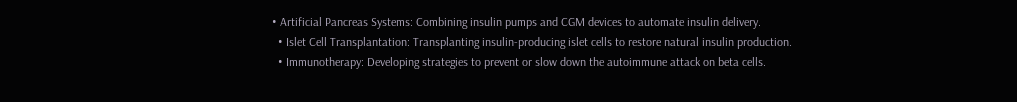• Artificial Pancreas Systems: Combining insulin pumps and CGM devices to automate insulin delivery.
  • Islet Cell Transplantation: Transplanting insulin-producing islet cells to restore natural insulin production.
  • Immunotherapy: Developing strategies to prevent or slow down the autoimmune attack on beta cells.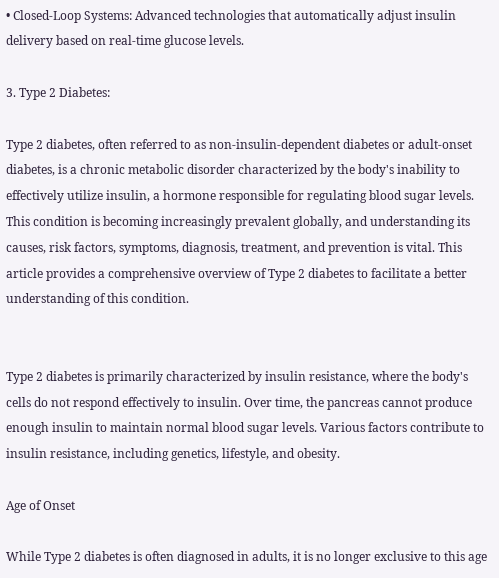• Closed-Loop Systems: Advanced technologies that automatically adjust insulin delivery based on real-time glucose levels.

3. Type 2 Diabetes:

Type 2 diabetes, often referred to as non-insulin-dependent diabetes or adult-onset diabetes, is a chronic metabolic disorder characterized by the body's inability to effectively utilize insulin, a hormone responsible for regulating blood sugar levels. This condition is becoming increasingly prevalent globally, and understanding its causes, risk factors, symptoms, diagnosis, treatment, and prevention is vital. This article provides a comprehensive overview of Type 2 diabetes to facilitate a better understanding of this condition.


Type 2 diabetes is primarily characterized by insulin resistance, where the body's cells do not respond effectively to insulin. Over time, the pancreas cannot produce enough insulin to maintain normal blood sugar levels. Various factors contribute to insulin resistance, including genetics, lifestyle, and obesity.

Age of Onset

While Type 2 diabetes is often diagnosed in adults, it is no longer exclusive to this age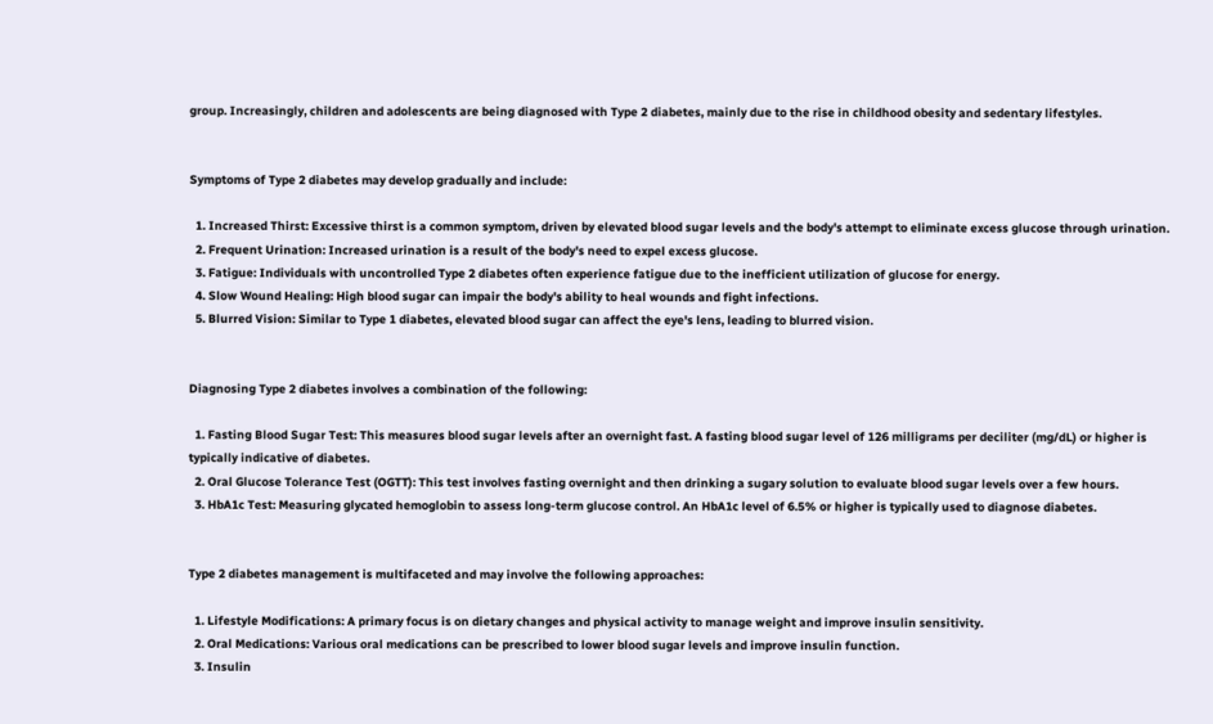group. Increasingly, children and adolescents are being diagnosed with Type 2 diabetes, mainly due to the rise in childhood obesity and sedentary lifestyles.


Symptoms of Type 2 diabetes may develop gradually and include:

  1. Increased Thirst: Excessive thirst is a common symptom, driven by elevated blood sugar levels and the body's attempt to eliminate excess glucose through urination.
  2. Frequent Urination: Increased urination is a result of the body's need to expel excess glucose.
  3. Fatigue: Individuals with uncontrolled Type 2 diabetes often experience fatigue due to the inefficient utilization of glucose for energy.
  4. Slow Wound Healing: High blood sugar can impair the body's ability to heal wounds and fight infections.
  5. Blurred Vision: Similar to Type 1 diabetes, elevated blood sugar can affect the eye's lens, leading to blurred vision.


Diagnosing Type 2 diabetes involves a combination of the following:

  1. Fasting Blood Sugar Test: This measures blood sugar levels after an overnight fast. A fasting blood sugar level of 126 milligrams per deciliter (mg/dL) or higher is typically indicative of diabetes.
  2. Oral Glucose Tolerance Test (OGTT): This test involves fasting overnight and then drinking a sugary solution to evaluate blood sugar levels over a few hours.
  3. HbA1c Test: Measuring glycated hemoglobin to assess long-term glucose control. An HbA1c level of 6.5% or higher is typically used to diagnose diabetes.


Type 2 diabetes management is multifaceted and may involve the following approaches:

  1. Lifestyle Modifications: A primary focus is on dietary changes and physical activity to manage weight and improve insulin sensitivity.
  2. Oral Medications: Various oral medications can be prescribed to lower blood sugar levels and improve insulin function.
  3. Insulin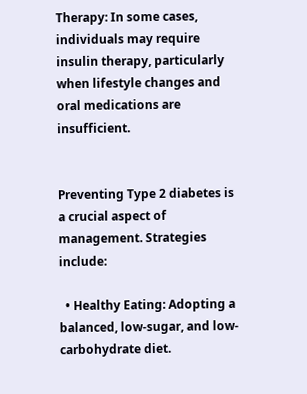Therapy: In some cases, individuals may require insulin therapy, particularly when lifestyle changes and oral medications are insufficient.


Preventing Type 2 diabetes is a crucial aspect of management. Strategies include:

  • Healthy Eating: Adopting a balanced, low-sugar, and low-carbohydrate diet.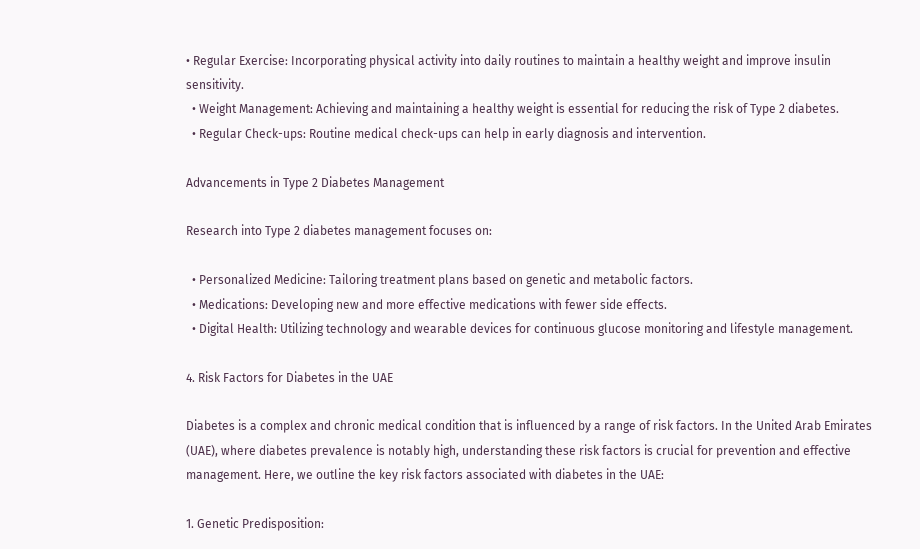• Regular Exercise: Incorporating physical activity into daily routines to maintain a healthy weight and improve insulin sensitivity.
  • Weight Management: Achieving and maintaining a healthy weight is essential for reducing the risk of Type 2 diabetes.
  • Regular Check-ups: Routine medical check-ups can help in early diagnosis and intervention.

Advancements in Type 2 Diabetes Management

Research into Type 2 diabetes management focuses on:

  • Personalized Medicine: Tailoring treatment plans based on genetic and metabolic factors.
  • Medications: Developing new and more effective medications with fewer side effects.
  • Digital Health: Utilizing technology and wearable devices for continuous glucose monitoring and lifestyle management.

4. Risk Factors for Diabetes in the UAE

Diabetes is a complex and chronic medical condition that is influenced by a range of risk factors. In the United Arab Emirates (UAE), where diabetes prevalence is notably high, understanding these risk factors is crucial for prevention and effective management. Here, we outline the key risk factors associated with diabetes in the UAE:

1. Genetic Predisposition: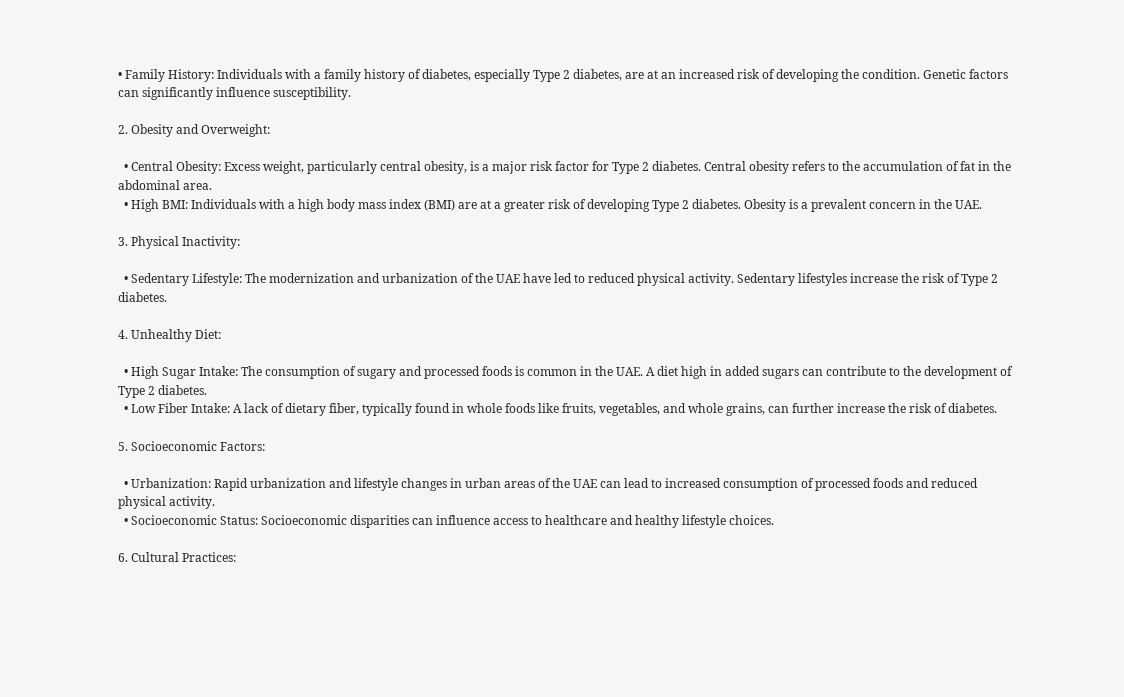• Family History: Individuals with a family history of diabetes, especially Type 2 diabetes, are at an increased risk of developing the condition. Genetic factors can significantly influence susceptibility.

2. Obesity and Overweight:

  • Central Obesity: Excess weight, particularly central obesity, is a major risk factor for Type 2 diabetes. Central obesity refers to the accumulation of fat in the abdominal area.
  • High BMI: Individuals with a high body mass index (BMI) are at a greater risk of developing Type 2 diabetes. Obesity is a prevalent concern in the UAE.

3. Physical Inactivity:

  • Sedentary Lifestyle: The modernization and urbanization of the UAE have led to reduced physical activity. Sedentary lifestyles increase the risk of Type 2 diabetes.

4. Unhealthy Diet:

  • High Sugar Intake: The consumption of sugary and processed foods is common in the UAE. A diet high in added sugars can contribute to the development of Type 2 diabetes.
  • Low Fiber Intake: A lack of dietary fiber, typically found in whole foods like fruits, vegetables, and whole grains, can further increase the risk of diabetes.

5. Socioeconomic Factors:

  • Urbanization: Rapid urbanization and lifestyle changes in urban areas of the UAE can lead to increased consumption of processed foods and reduced physical activity.
  • Socioeconomic Status: Socioeconomic disparities can influence access to healthcare and healthy lifestyle choices.

6. Cultural Practices: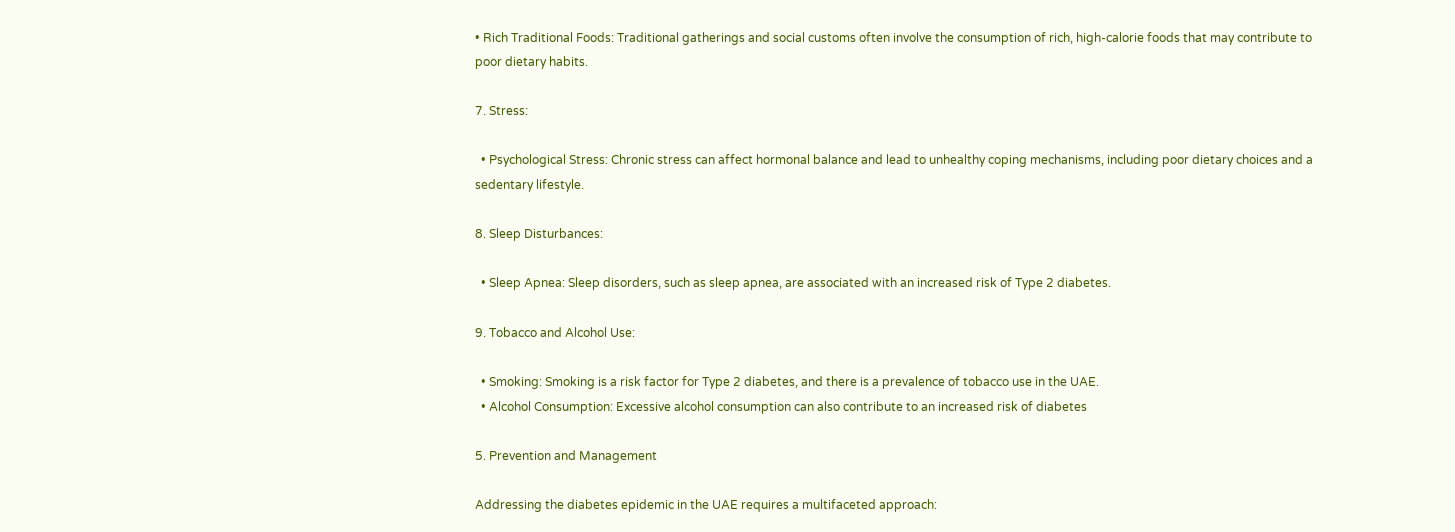• Rich Traditional Foods: Traditional gatherings and social customs often involve the consumption of rich, high-calorie foods that may contribute to poor dietary habits.

7. Stress:

  • Psychological Stress: Chronic stress can affect hormonal balance and lead to unhealthy coping mechanisms, including poor dietary choices and a sedentary lifestyle.

8. Sleep Disturbances:

  • Sleep Apnea: Sleep disorders, such as sleep apnea, are associated with an increased risk of Type 2 diabetes.

9. Tobacco and Alcohol Use:

  • Smoking: Smoking is a risk factor for Type 2 diabetes, and there is a prevalence of tobacco use in the UAE.
  • Alcohol Consumption: Excessive alcohol consumption can also contribute to an increased risk of diabetes

5. Prevention and Management

Addressing the diabetes epidemic in the UAE requires a multifaceted approach: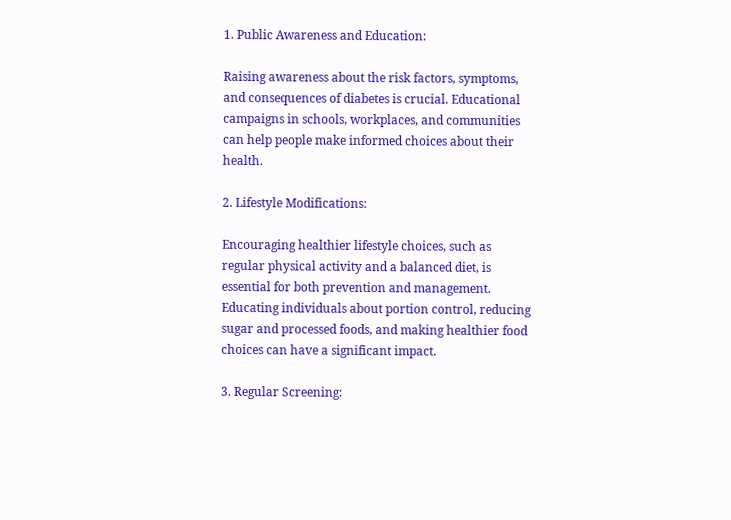1. Public Awareness and Education:

Raising awareness about the risk factors, symptoms, and consequences of diabetes is crucial. Educational campaigns in schools, workplaces, and communities can help people make informed choices about their health.

2. Lifestyle Modifications:

Encouraging healthier lifestyle choices, such as regular physical activity and a balanced diet, is essential for both prevention and management. Educating individuals about portion control, reducing sugar and processed foods, and making healthier food choices can have a significant impact.

3. Regular Screening: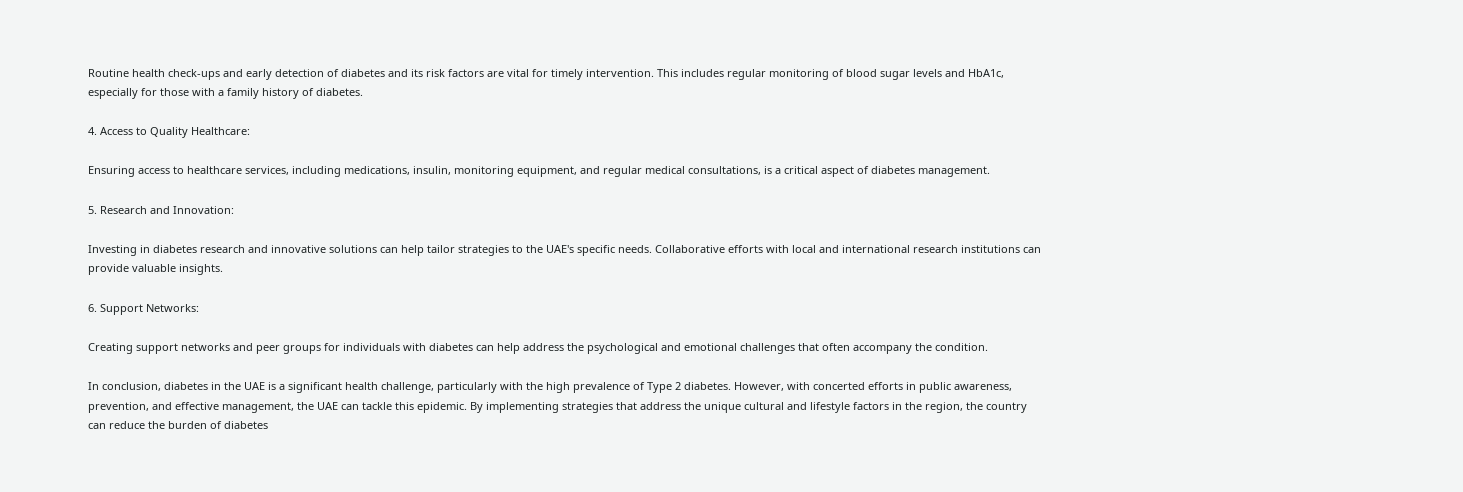Routine health check-ups and early detection of diabetes and its risk factors are vital for timely intervention. This includes regular monitoring of blood sugar levels and HbA1c, especially for those with a family history of diabetes.

4. Access to Quality Healthcare:

Ensuring access to healthcare services, including medications, insulin, monitoring equipment, and regular medical consultations, is a critical aspect of diabetes management.

5. Research and Innovation:

Investing in diabetes research and innovative solutions can help tailor strategies to the UAE's specific needs. Collaborative efforts with local and international research institutions can provide valuable insights.

6. Support Networks:

Creating support networks and peer groups for individuals with diabetes can help address the psychological and emotional challenges that often accompany the condition.

In conclusion, diabetes in the UAE is a significant health challenge, particularly with the high prevalence of Type 2 diabetes. However, with concerted efforts in public awareness, prevention, and effective management, the UAE can tackle this epidemic. By implementing strategies that address the unique cultural and lifestyle factors in the region, the country can reduce the burden of diabetes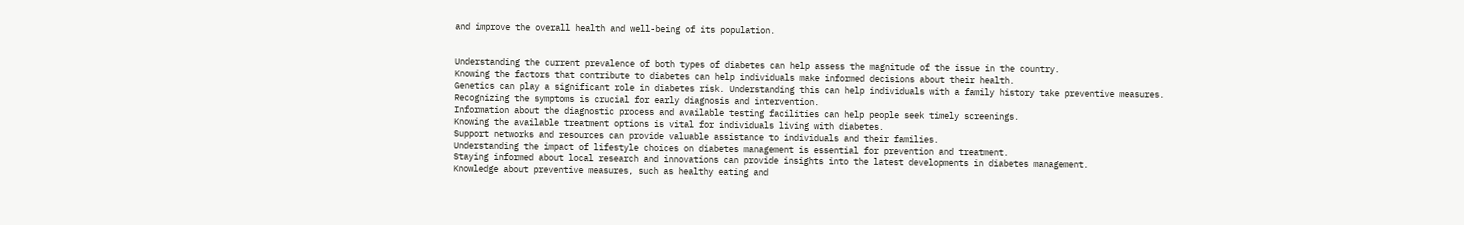and improve the overall health and well-being of its population.


Understanding the current prevalence of both types of diabetes can help assess the magnitude of the issue in the country.
Knowing the factors that contribute to diabetes can help individuals make informed decisions about their health.
Genetics can play a significant role in diabetes risk. Understanding this can help individuals with a family history take preventive measures.
Recognizing the symptoms is crucial for early diagnosis and intervention.
Information about the diagnostic process and available testing facilities can help people seek timely screenings.
Knowing the available treatment options is vital for individuals living with diabetes.
Support networks and resources can provide valuable assistance to individuals and their families.
Understanding the impact of lifestyle choices on diabetes management is essential for prevention and treatment.
Staying informed about local research and innovations can provide insights into the latest developments in diabetes management.
Knowledge about preventive measures, such as healthy eating and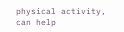physical activity, can help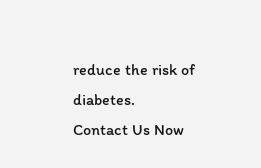reduce the risk of diabetes.
Contact Us Now